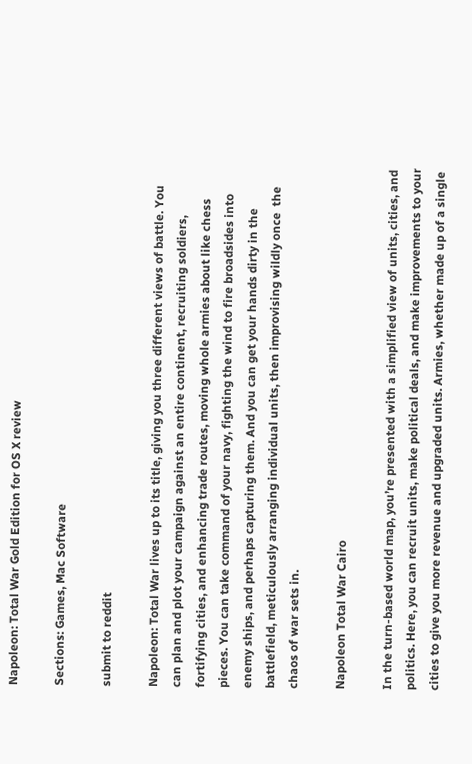Napoleon: Total War Gold Edition for OS X review

Sections: Games, Mac Software

submit to reddit

Napoleon: Total War lives up to its title, giving you three different views of battle. You can plan and plot your campaign against an entire continent, recruiting soldiers, fortifying cities, and enhancing trade routes, moving whole armies about like chess pieces. You can take command of your navy, fighting the wind to fire broadsides into enemy ships, and perhaps capturing them. And you can get your hands dirty in the battlefield, meticulously arranging individual units, then improvising wildly once  the chaos of war sets in.

Napoleon Total War Cairo

In the turn-based world map, you’re presented with a simplified view of units, cities, and politics. Here, you can recruit units, make political deals, and make improvements to your cities to give you more revenue and upgraded units. Armies, whether made up of a single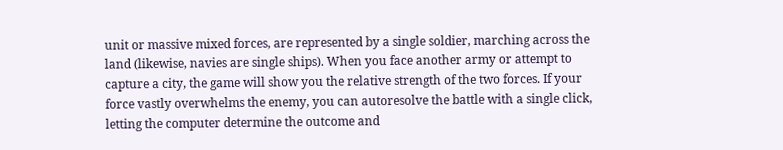unit or massive mixed forces, are represented by a single soldier, marching across the land (likewise, navies are single ships). When you face another army or attempt to capture a city, the game will show you the relative strength of the two forces. If your force vastly overwhelms the enemy, you can autoresolve the battle with a single click, letting the computer determine the outcome and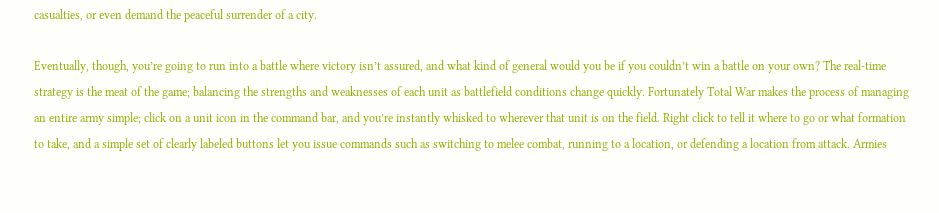casualties, or even demand the peaceful surrender of a city.

Eventually, though, you’re going to run into a battle where victory isn’t assured, and what kind of general would you be if you couldn’t win a battle on your own? The real-time strategy is the meat of the game; balancing the strengths and weaknesses of each unit as battlefield conditions change quickly. Fortunately Total War makes the process of managing an entire army simple; click on a unit icon in the command bar, and you’re instantly whisked to wherever that unit is on the field. Right click to tell it where to go or what formation to take, and a simple set of clearly labeled buttons let you issue commands such as switching to melee combat, running to a location, or defending a location from attack. Armies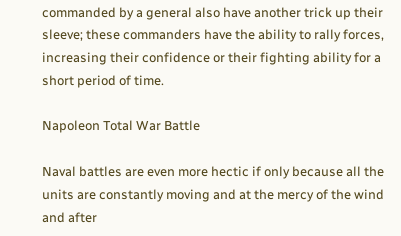commanded by a general also have another trick up their sleeve; these commanders have the ability to rally forces, increasing their confidence or their fighting ability for a short period of time.

Napoleon Total War Battle

Naval battles are even more hectic if only because all the units are constantly moving and at the mercy of the wind and after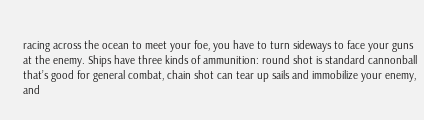racing across the ocean to meet your foe, you have to turn sideways to face your guns at the enemy. Ships have three kinds of ammunition: round shot is standard cannonball that’s good for general combat, chain shot can tear up sails and immobilize your enemy, and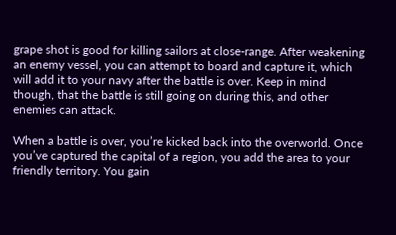grape shot is good for killing sailors at close-range. After weakening an enemy vessel, you can attempt to board and capture it, which will add it to your navy after the battle is over. Keep in mind though, that the battle is still going on during this, and other enemies can attack.

When a battle is over, you’re kicked back into the overworld. Once you’ve captured the capital of a region, you add the area to your friendly territory. You gain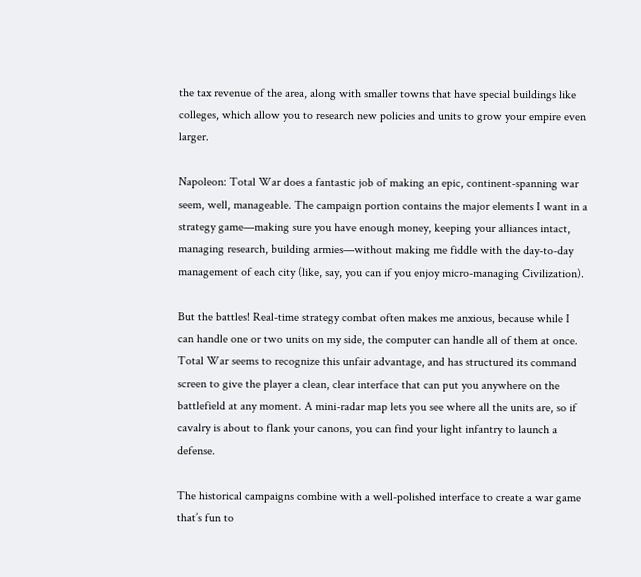the tax revenue of the area, along with smaller towns that have special buildings like colleges, which allow you to research new policies and units to grow your empire even larger.

Napoleon: Total War does a fantastic job of making an epic, continent-spanning war seem, well, manageable. The campaign portion contains the major elements I want in a strategy game—making sure you have enough money, keeping your alliances intact, managing research, building armies—without making me fiddle with the day-to-day management of each city (like, say, you can if you enjoy micro-managing Civilization).

But the battles! Real-time strategy combat often makes me anxious, because while I can handle one or two units on my side, the computer can handle all of them at once. Total War seems to recognize this unfair advantage, and has structured its command screen to give the player a clean, clear interface that can put you anywhere on the battlefield at any moment. A mini-radar map lets you see where all the units are, so if cavalry is about to flank your canons, you can find your light infantry to launch a defense.

The historical campaigns combine with a well-polished interface to create a war game that’s fun to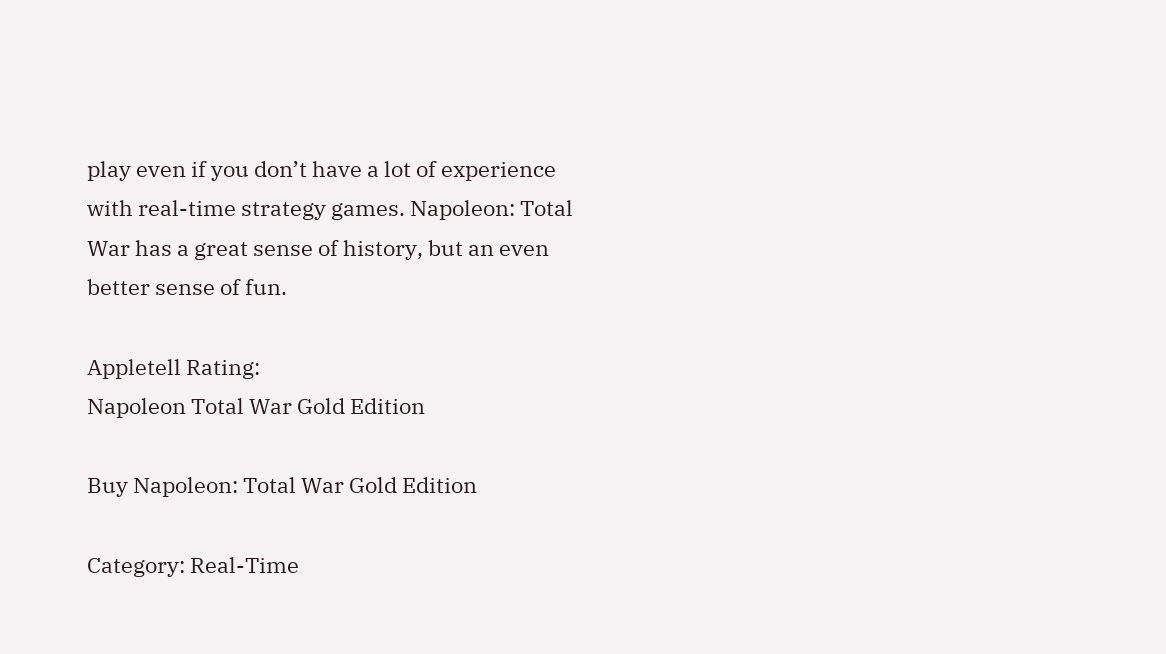play even if you don’t have a lot of experience with real-time strategy games. Napoleon: Total War has a great sense of history, but an even better sense of fun.

Appletell Rating:
Napoleon Total War Gold Edition

Buy Napoleon: Total War Gold Edition

Category: Real-Time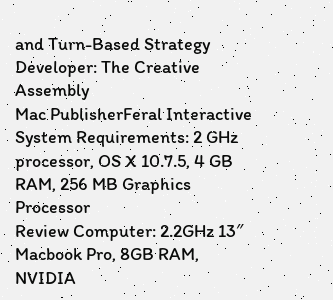and Turn-Based Strategy
Developer: The Creative Assembly
Mac PublisherFeral Interactive
System Requirements: 2 GHz processor, OS X 10.7.5, 4 GB RAM, 256 MB Graphics Processor
Review Computer: 2.2GHz 13″ Macbook Pro, 8GB RAM, NVIDIA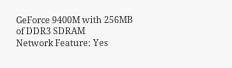GeForce 9400M with 256MB of DDR3 SDRAM
Network Feature: Yes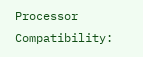Processor Compatibility: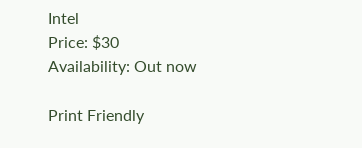Intel
Price: $30
Availability: Out now

Print Friendly